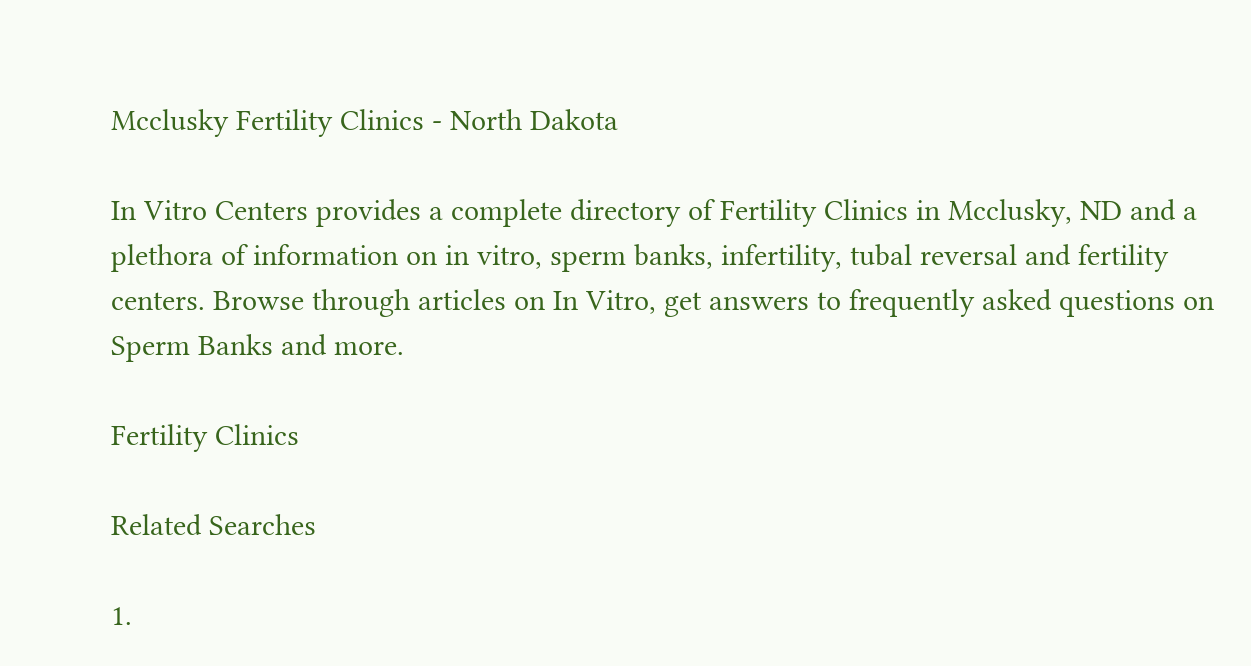Mcclusky Fertility Clinics - North Dakota

In Vitro Centers provides a complete directory of Fertility Clinics in Mcclusky, ND and a plethora of information on in vitro, sperm banks, infertility, tubal reversal and fertility centers. Browse through articles on In Vitro, get answers to frequently asked questions on Sperm Banks and more.

Fertility Clinics

Related Searches

1.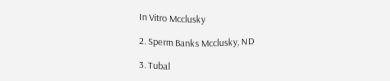In Vitro Mcclusky

2. Sperm Banks Mcclusky, ND

3. Tubal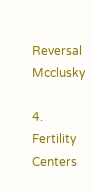Reversal Mcclusky

4. Fertility Centers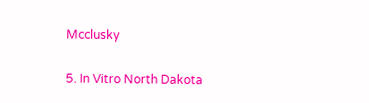Mcclusky

5. In Vitro North Dakota